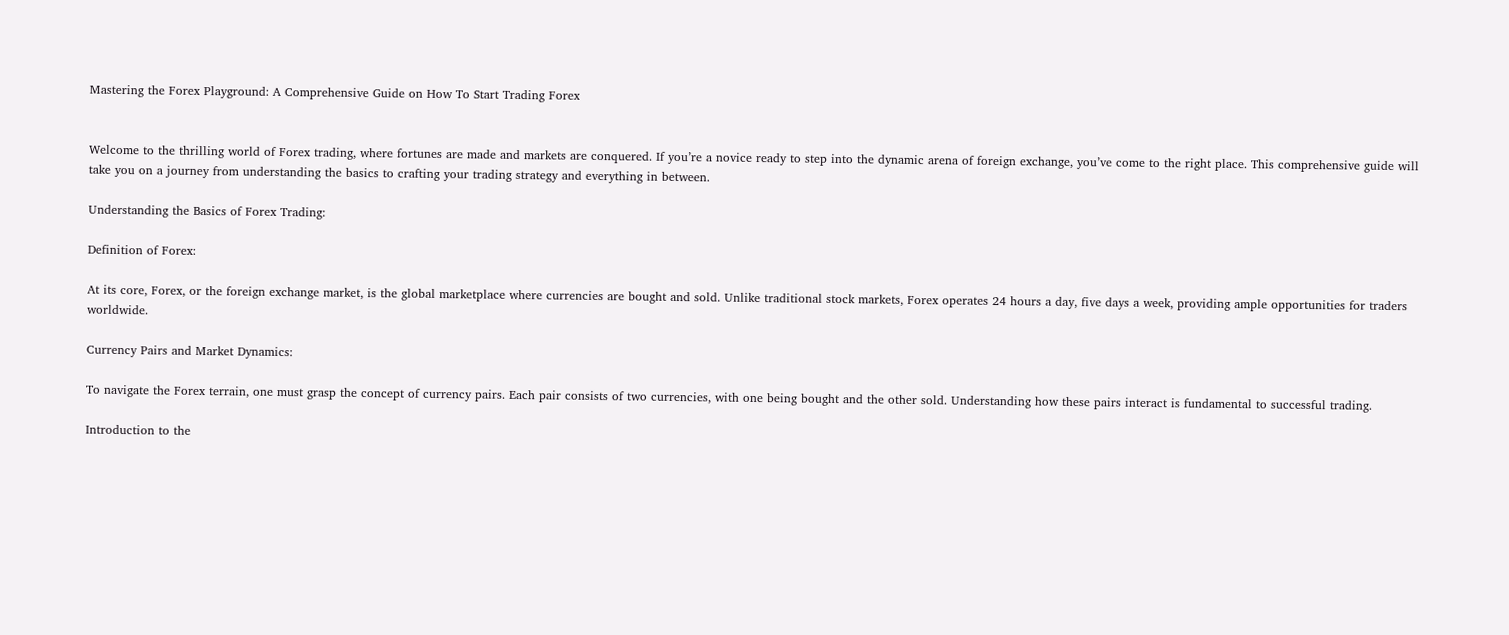Mastering the Forex Playground: A Comprehensive Guide on How To Start Trading Forex


Welcome to the thrilling world of Forex trading, where fortunes are made and markets are conquered. If you’re a novice ready to step into the dynamic arena of foreign exchange, you’ve come to the right place. This comprehensive guide will take you on a journey from understanding the basics to crafting your trading strategy and everything in between.

Understanding the Basics of Forex Trading:

Definition of Forex:

At its core, Forex, or the foreign exchange market, is the global marketplace where currencies are bought and sold. Unlike traditional stock markets, Forex operates 24 hours a day, five days a week, providing ample opportunities for traders worldwide.

Currency Pairs and Market Dynamics:

To navigate the Forex terrain, one must grasp the concept of currency pairs. Each pair consists of two currencies, with one being bought and the other sold. Understanding how these pairs interact is fundamental to successful trading.

Introduction to the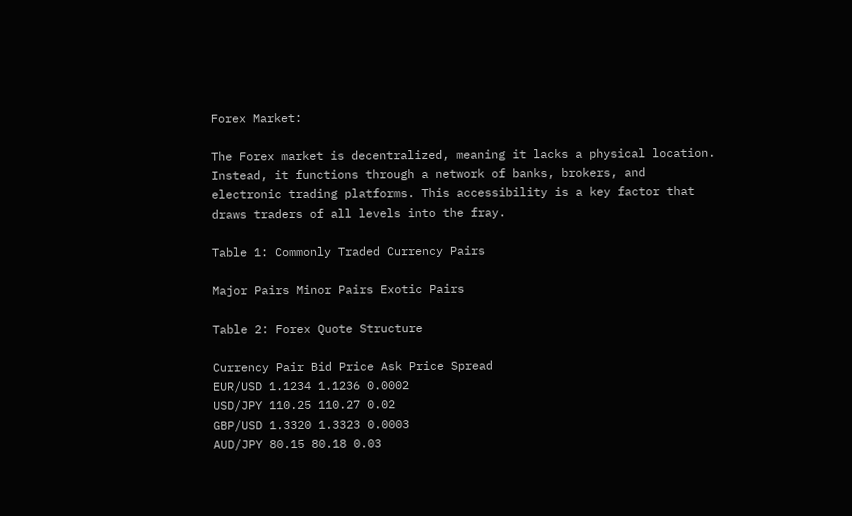Forex Market:

The Forex market is decentralized, meaning it lacks a physical location. Instead, it functions through a network of banks, brokers, and electronic trading platforms. This accessibility is a key factor that draws traders of all levels into the fray.

Table 1: Commonly Traded Currency Pairs

Major Pairs Minor Pairs Exotic Pairs

Table 2: Forex Quote Structure

Currency Pair Bid Price Ask Price Spread
EUR/USD 1.1234 1.1236 0.0002
USD/JPY 110.25 110.27 0.02
GBP/USD 1.3320 1.3323 0.0003
AUD/JPY 80.15 80.18 0.03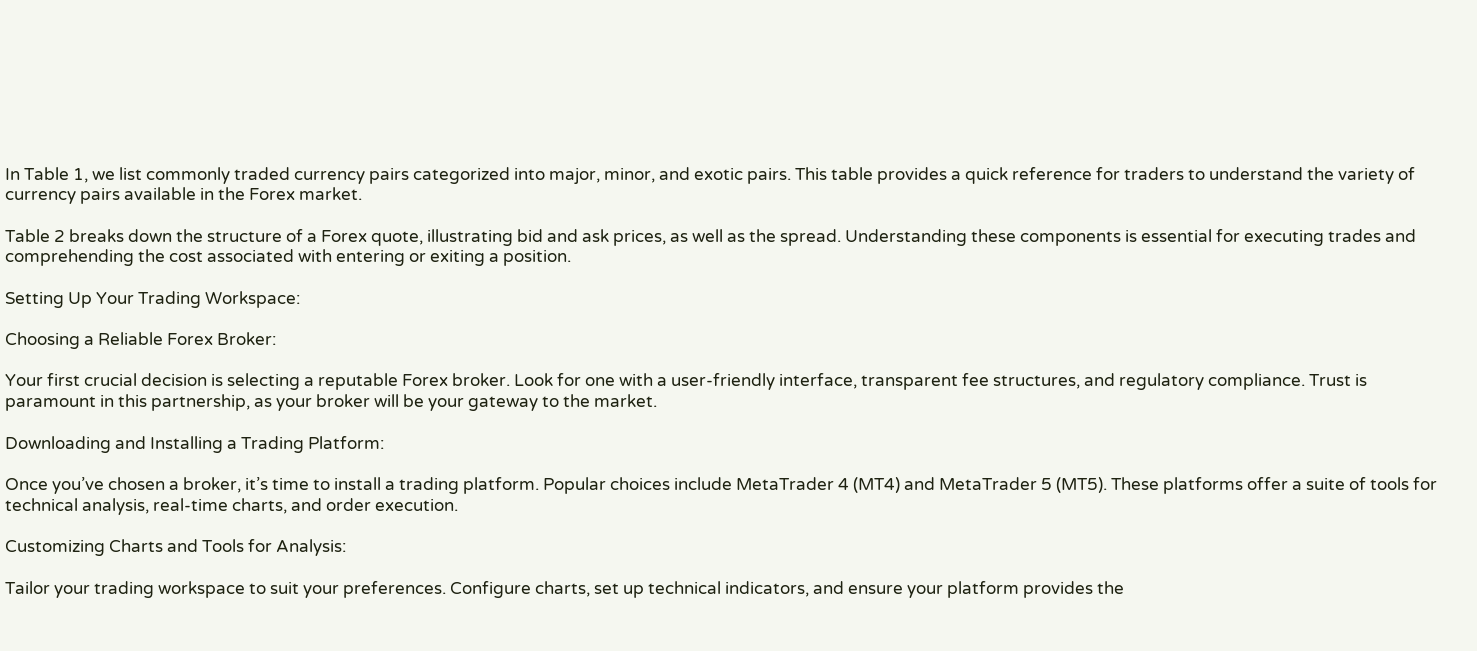In Table 1, we list commonly traded currency pairs categorized into major, minor, and exotic pairs. This table provides a quick reference for traders to understand the variety of currency pairs available in the Forex market.

Table 2 breaks down the structure of a Forex quote, illustrating bid and ask prices, as well as the spread. Understanding these components is essential for executing trades and comprehending the cost associated with entering or exiting a position.

Setting Up Your Trading Workspace:

Choosing a Reliable Forex Broker:

Your first crucial decision is selecting a reputable Forex broker. Look for one with a user-friendly interface, transparent fee structures, and regulatory compliance. Trust is paramount in this partnership, as your broker will be your gateway to the market.

Downloading and Installing a Trading Platform:

Once you’ve chosen a broker, it’s time to install a trading platform. Popular choices include MetaTrader 4 (MT4) and MetaTrader 5 (MT5). These platforms offer a suite of tools for technical analysis, real-time charts, and order execution.

Customizing Charts and Tools for Analysis:

Tailor your trading workspace to suit your preferences. Configure charts, set up technical indicators, and ensure your platform provides the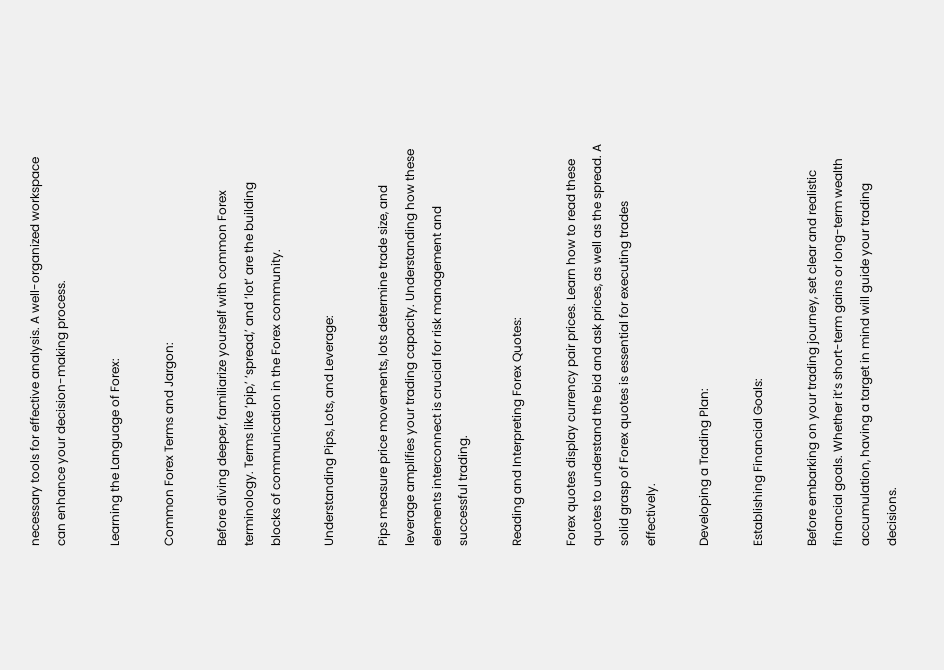necessary tools for effective analysis. A well-organized workspace can enhance your decision-making process.

Learning the Language of Forex:

Common Forex Terms and Jargon:

Before diving deeper, familiarize yourself with common Forex terminology. Terms like ‘pip,’ ‘spread,’ and ‘lot’ are the building blocks of communication in the Forex community.

Understanding Pips, Lots, and Leverage:

Pips measure price movements, lots determine trade size, and leverage amplifies your trading capacity. Understanding how these elements interconnect is crucial for risk management and successful trading.

Reading and Interpreting Forex Quotes:

Forex quotes display currency pair prices. Learn how to read these quotes to understand the bid and ask prices, as well as the spread. A solid grasp of Forex quotes is essential for executing trades effectively.

Developing a Trading Plan:

Establishing Financial Goals:

Before embarking on your trading journey, set clear and realistic financial goals. Whether it’s short-term gains or long-term wealth accumulation, having a target in mind will guide your trading decisions.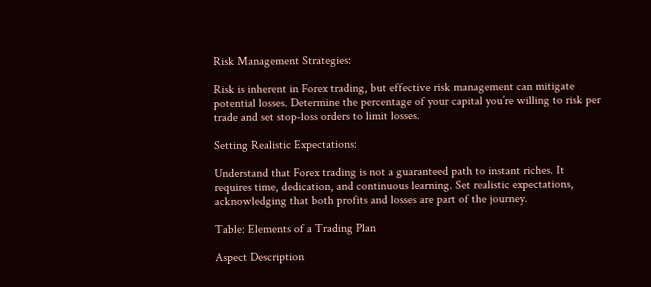Risk Management Strategies:

Risk is inherent in Forex trading, but effective risk management can mitigate potential losses. Determine the percentage of your capital you’re willing to risk per trade and set stop-loss orders to limit losses.

Setting Realistic Expectations:

Understand that Forex trading is not a guaranteed path to instant riches. It requires time, dedication, and continuous learning. Set realistic expectations, acknowledging that both profits and losses are part of the journey.

Table: Elements of a Trading Plan

Aspect Description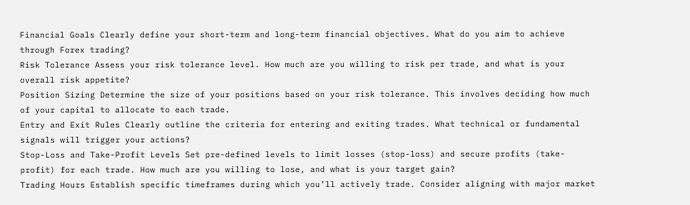Financial Goals Clearly define your short-term and long-term financial objectives. What do you aim to achieve through Forex trading?
Risk Tolerance Assess your risk tolerance level. How much are you willing to risk per trade, and what is your overall risk appetite?
Position Sizing Determine the size of your positions based on your risk tolerance. This involves deciding how much of your capital to allocate to each trade.
Entry and Exit Rules Clearly outline the criteria for entering and exiting trades. What technical or fundamental signals will trigger your actions?
Stop-Loss and Take-Profit Levels Set pre-defined levels to limit losses (stop-loss) and secure profits (take-profit) for each trade. How much are you willing to lose, and what is your target gain?
Trading Hours Establish specific timeframes during which you’ll actively trade. Consider aligning with major market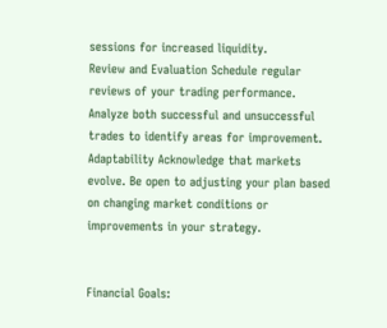sessions for increased liquidity.
Review and Evaluation Schedule regular reviews of your trading performance. Analyze both successful and unsuccessful trades to identify areas for improvement.
Adaptability Acknowledge that markets evolve. Be open to adjusting your plan based on changing market conditions or improvements in your strategy.


Financial Goals: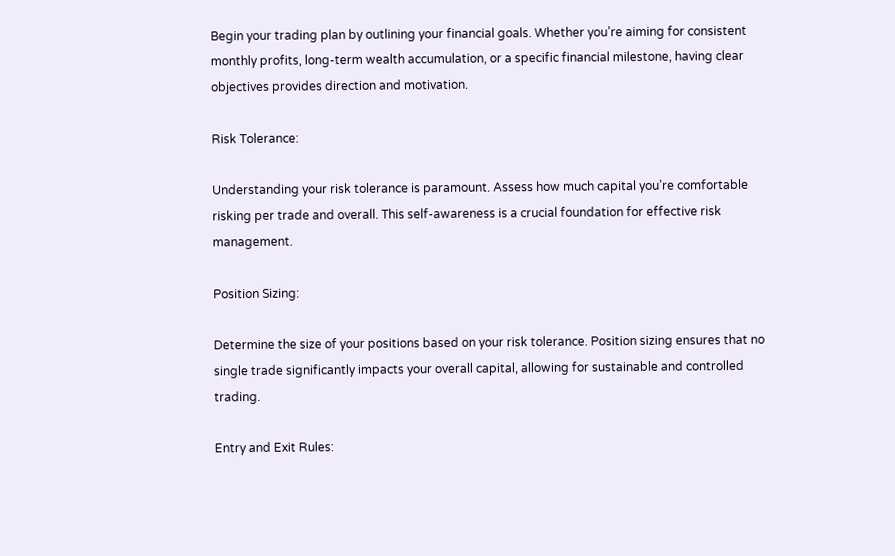Begin your trading plan by outlining your financial goals. Whether you’re aiming for consistent monthly profits, long-term wealth accumulation, or a specific financial milestone, having clear objectives provides direction and motivation.

Risk Tolerance:

Understanding your risk tolerance is paramount. Assess how much capital you’re comfortable risking per trade and overall. This self-awareness is a crucial foundation for effective risk management.

Position Sizing:

Determine the size of your positions based on your risk tolerance. Position sizing ensures that no single trade significantly impacts your overall capital, allowing for sustainable and controlled trading.

Entry and Exit Rules: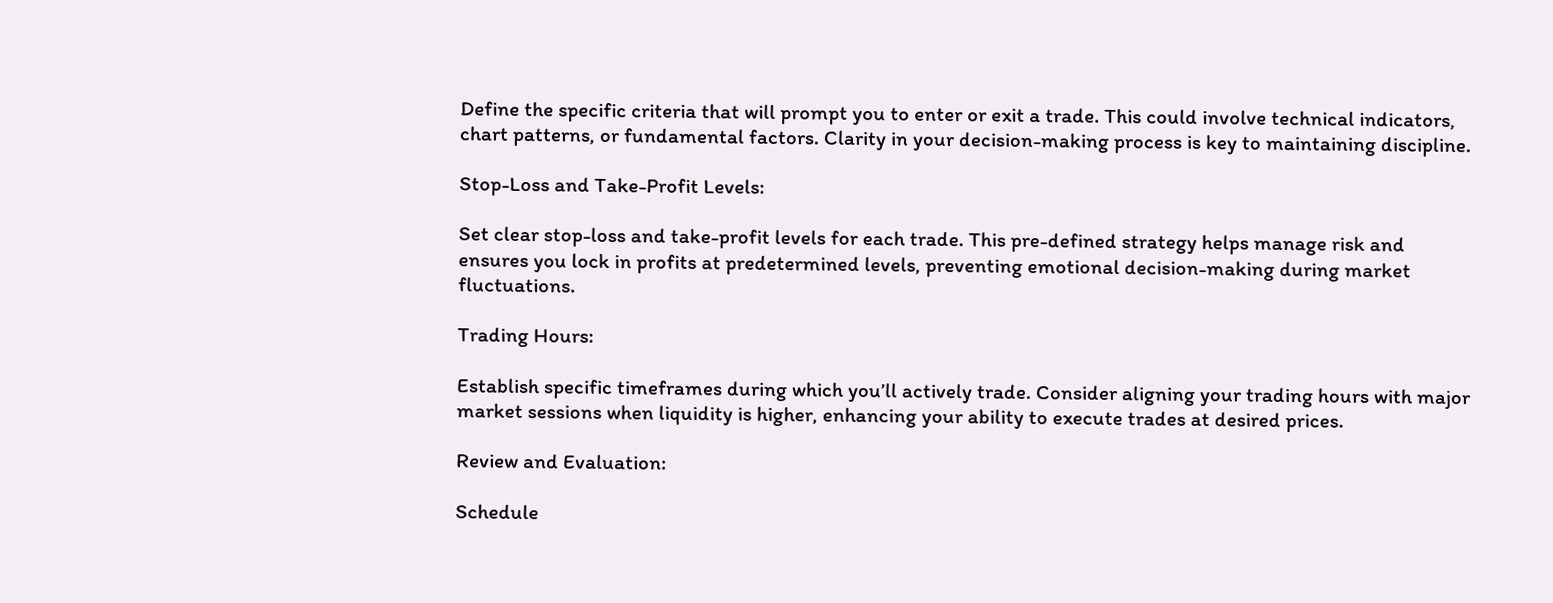Define the specific criteria that will prompt you to enter or exit a trade. This could involve technical indicators, chart patterns, or fundamental factors. Clarity in your decision-making process is key to maintaining discipline.

Stop-Loss and Take-Profit Levels:

Set clear stop-loss and take-profit levels for each trade. This pre-defined strategy helps manage risk and ensures you lock in profits at predetermined levels, preventing emotional decision-making during market fluctuations.

Trading Hours:

Establish specific timeframes during which you’ll actively trade. Consider aligning your trading hours with major market sessions when liquidity is higher, enhancing your ability to execute trades at desired prices.

Review and Evaluation:

Schedule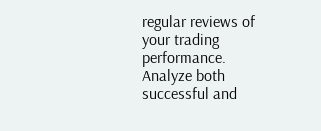regular reviews of your trading performance. Analyze both successful and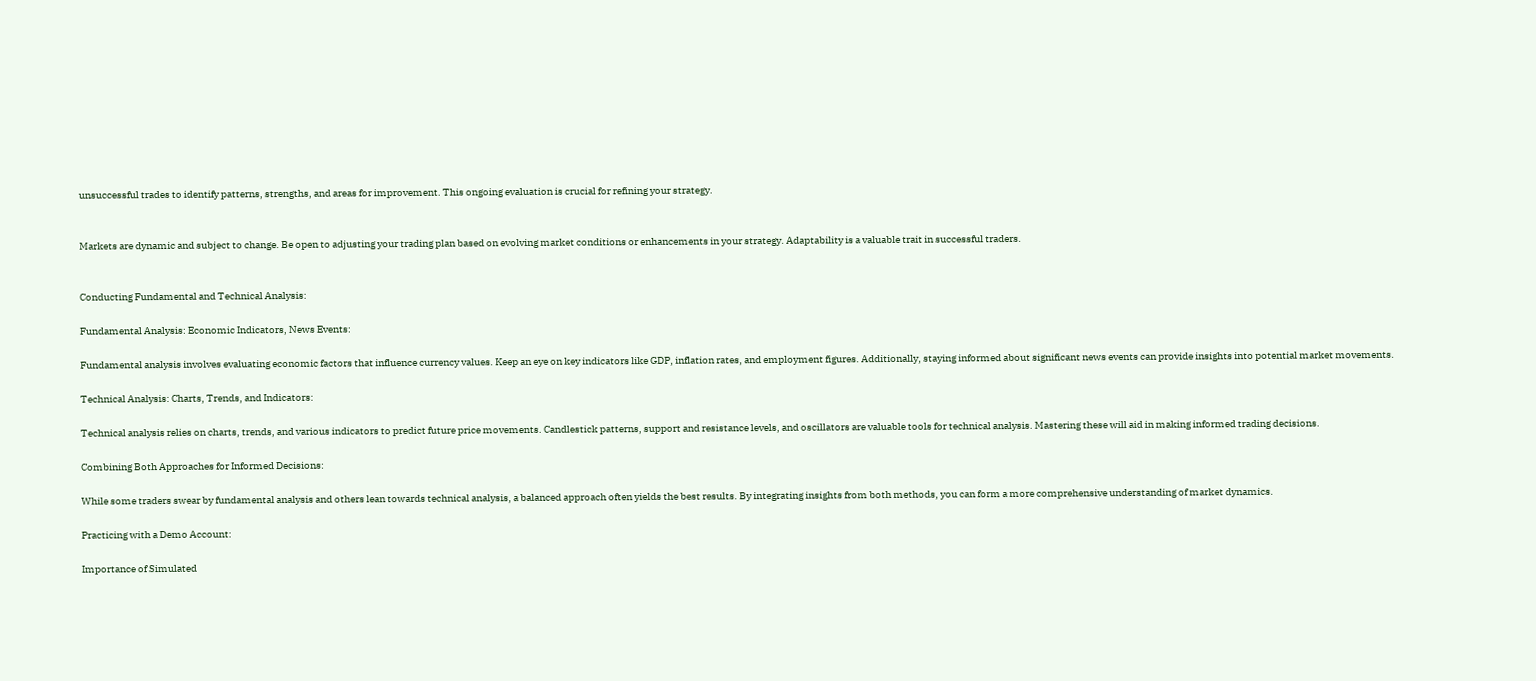unsuccessful trades to identify patterns, strengths, and areas for improvement. This ongoing evaluation is crucial for refining your strategy.


Markets are dynamic and subject to change. Be open to adjusting your trading plan based on evolving market conditions or enhancements in your strategy. Adaptability is a valuable trait in successful traders.


Conducting Fundamental and Technical Analysis:

Fundamental Analysis: Economic Indicators, News Events:

Fundamental analysis involves evaluating economic factors that influence currency values. Keep an eye on key indicators like GDP, inflation rates, and employment figures. Additionally, staying informed about significant news events can provide insights into potential market movements.

Technical Analysis: Charts, Trends, and Indicators:

Technical analysis relies on charts, trends, and various indicators to predict future price movements. Candlestick patterns, support and resistance levels, and oscillators are valuable tools for technical analysis. Mastering these will aid in making informed trading decisions.

Combining Both Approaches for Informed Decisions:

While some traders swear by fundamental analysis and others lean towards technical analysis, a balanced approach often yields the best results. By integrating insights from both methods, you can form a more comprehensive understanding of market dynamics.

Practicing with a Demo Account:

Importance of Simulated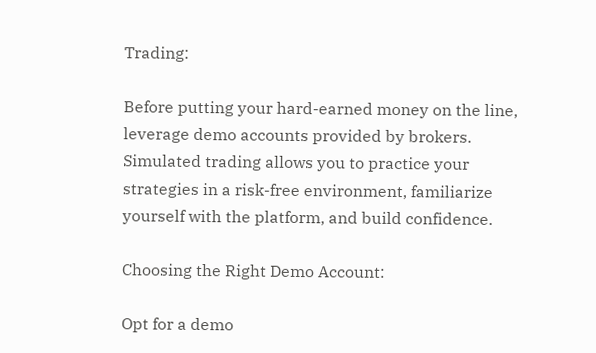Trading:

Before putting your hard-earned money on the line, leverage demo accounts provided by brokers. Simulated trading allows you to practice your strategies in a risk-free environment, familiarize yourself with the platform, and build confidence.

Choosing the Right Demo Account:

Opt for a demo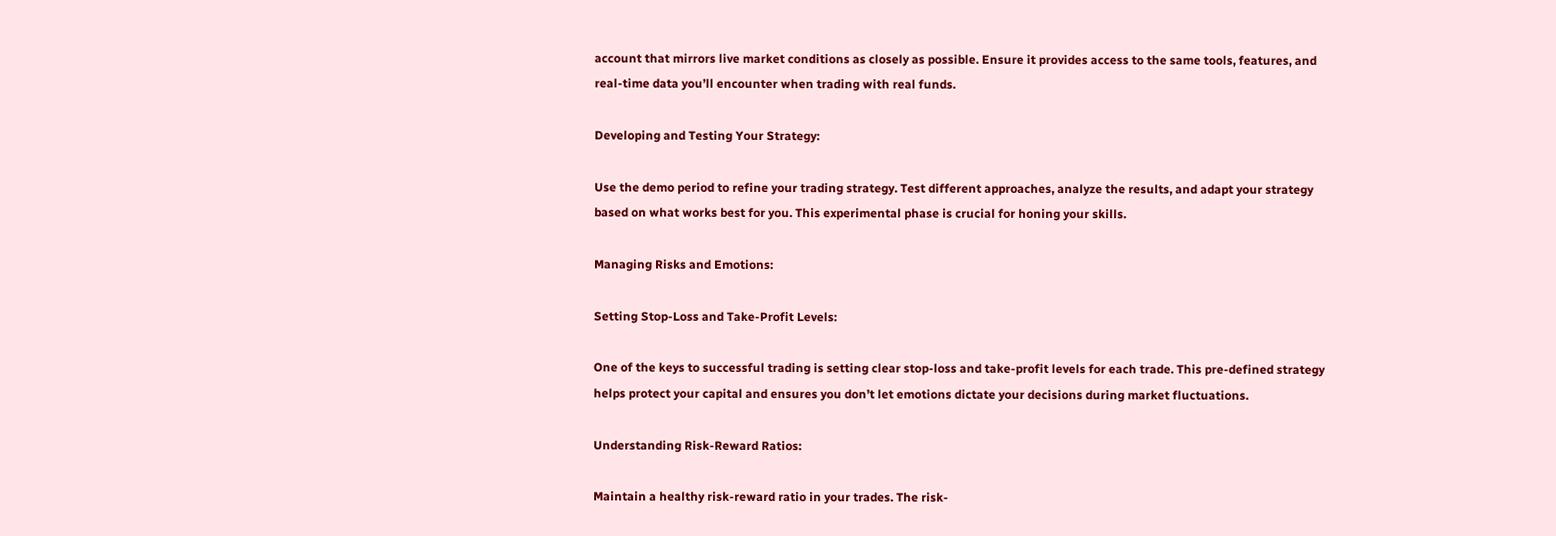account that mirrors live market conditions as closely as possible. Ensure it provides access to the same tools, features, and real-time data you’ll encounter when trading with real funds.

Developing and Testing Your Strategy:

Use the demo period to refine your trading strategy. Test different approaches, analyze the results, and adapt your strategy based on what works best for you. This experimental phase is crucial for honing your skills.

Managing Risks and Emotions:

Setting Stop-Loss and Take-Profit Levels:

One of the keys to successful trading is setting clear stop-loss and take-profit levels for each trade. This pre-defined strategy helps protect your capital and ensures you don’t let emotions dictate your decisions during market fluctuations.

Understanding Risk-Reward Ratios:

Maintain a healthy risk-reward ratio in your trades. The risk-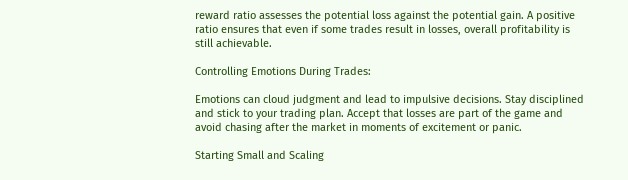reward ratio assesses the potential loss against the potential gain. A positive ratio ensures that even if some trades result in losses, overall profitability is still achievable.

Controlling Emotions During Trades:

Emotions can cloud judgment and lead to impulsive decisions. Stay disciplined and stick to your trading plan. Accept that losses are part of the game and avoid chasing after the market in moments of excitement or panic.

Starting Small and Scaling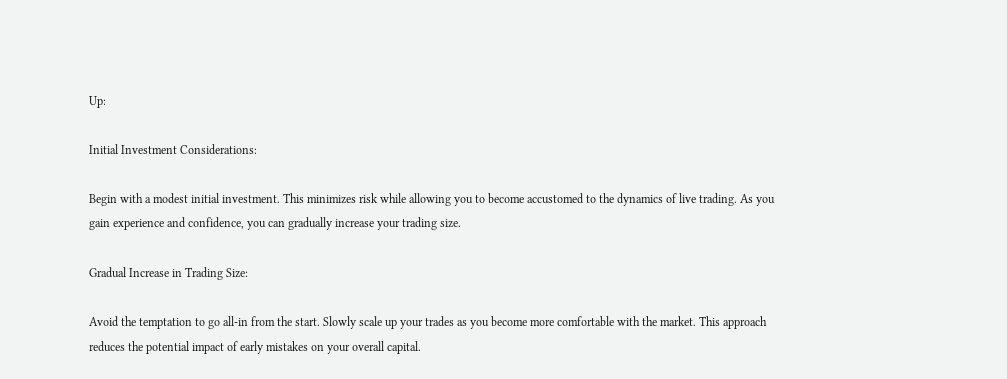Up:

Initial Investment Considerations:

Begin with a modest initial investment. This minimizes risk while allowing you to become accustomed to the dynamics of live trading. As you gain experience and confidence, you can gradually increase your trading size.

Gradual Increase in Trading Size:

Avoid the temptation to go all-in from the start. Slowly scale up your trades as you become more comfortable with the market. This approach reduces the potential impact of early mistakes on your overall capital.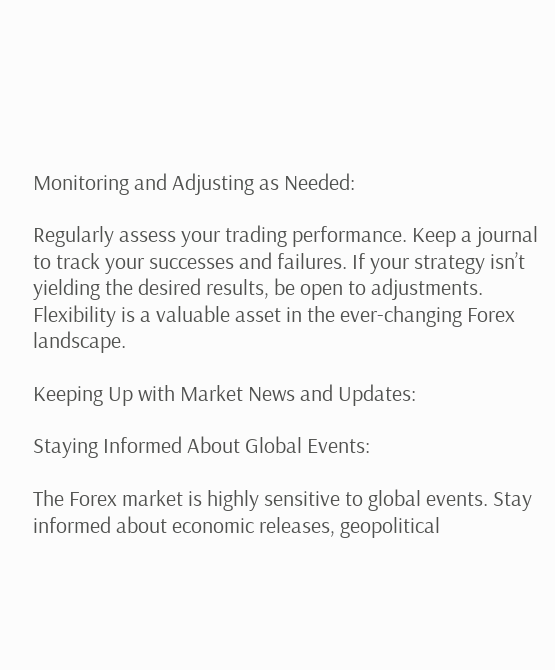Monitoring and Adjusting as Needed:

Regularly assess your trading performance. Keep a journal to track your successes and failures. If your strategy isn’t yielding the desired results, be open to adjustments. Flexibility is a valuable asset in the ever-changing Forex landscape.

Keeping Up with Market News and Updates:

Staying Informed About Global Events:

The Forex market is highly sensitive to global events. Stay informed about economic releases, geopolitical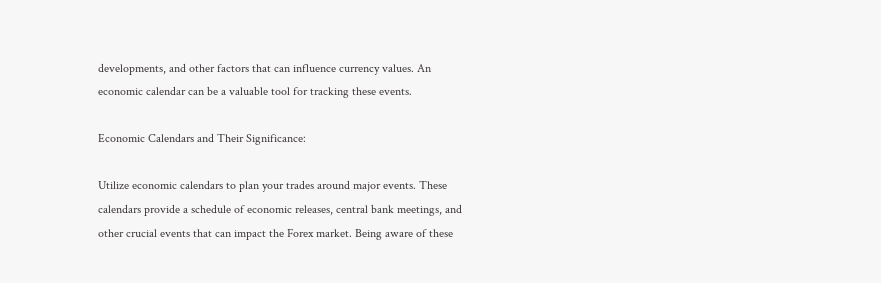developments, and other factors that can influence currency values. An economic calendar can be a valuable tool for tracking these events.

Economic Calendars and Their Significance:

Utilize economic calendars to plan your trades around major events. These calendars provide a schedule of economic releases, central bank meetings, and other crucial events that can impact the Forex market. Being aware of these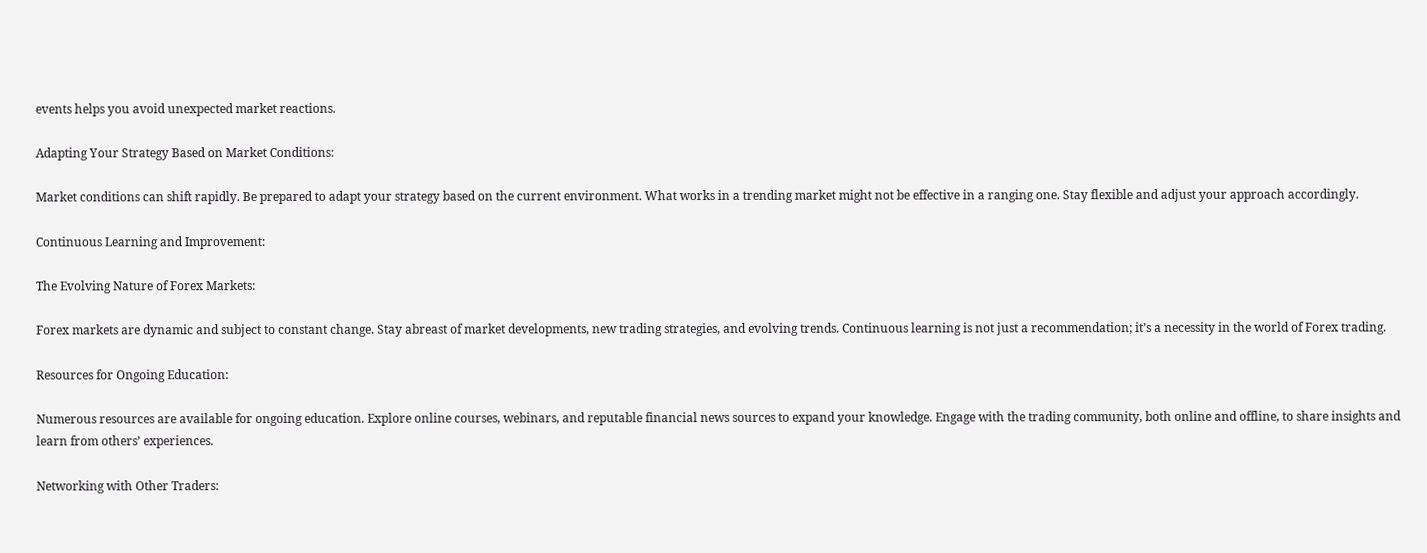events helps you avoid unexpected market reactions.

Adapting Your Strategy Based on Market Conditions:

Market conditions can shift rapidly. Be prepared to adapt your strategy based on the current environment. What works in a trending market might not be effective in a ranging one. Stay flexible and adjust your approach accordingly.

Continuous Learning and Improvement:

The Evolving Nature of Forex Markets:

Forex markets are dynamic and subject to constant change. Stay abreast of market developments, new trading strategies, and evolving trends. Continuous learning is not just a recommendation; it’s a necessity in the world of Forex trading.

Resources for Ongoing Education:

Numerous resources are available for ongoing education. Explore online courses, webinars, and reputable financial news sources to expand your knowledge. Engage with the trading community, both online and offline, to share insights and learn from others’ experiences.

Networking with Other Traders: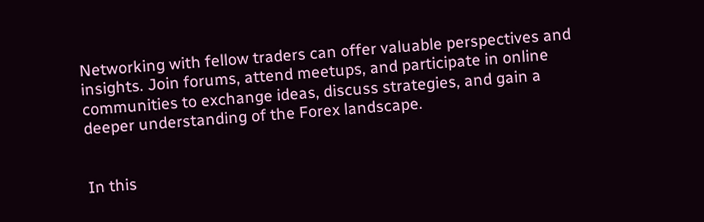Networking with fellow traders can offer valuable perspectives and insights. Join forums, attend meetups, and participate in online communities to exchange ideas, discuss strategies, and gain a deeper understanding of the Forex landscape.


In this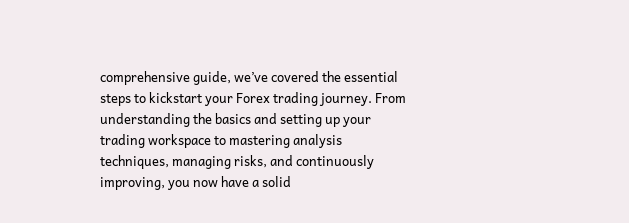comprehensive guide, we’ve covered the essential steps to kickstart your Forex trading journey. From understanding the basics and setting up your trading workspace to mastering analysis techniques, managing risks, and continuously improving, you now have a solid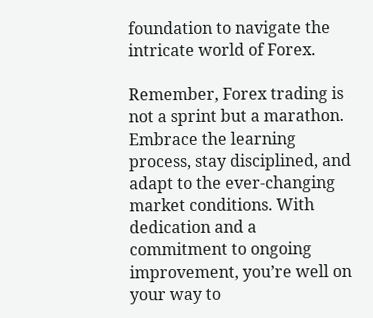foundation to navigate the intricate world of Forex.

Remember, Forex trading is not a sprint but a marathon. Embrace the learning process, stay disciplined, and adapt to the ever-changing market conditions. With dedication and a commitment to ongoing improvement, you’re well on your way to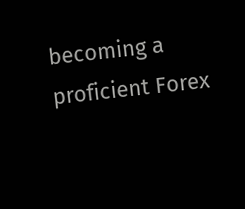becoming a proficient Forex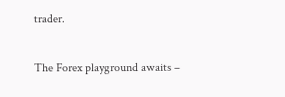trader.

The Forex playground awaits –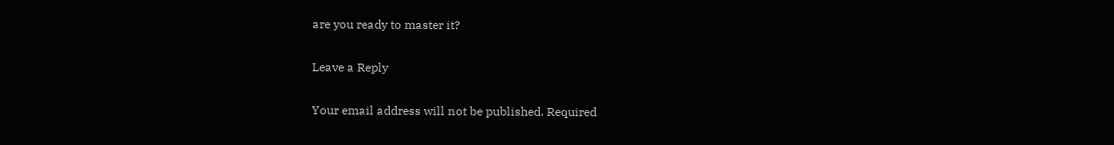are you ready to master it?

Leave a Reply

Your email address will not be published. Required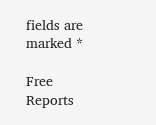fields are marked *

Free Reports